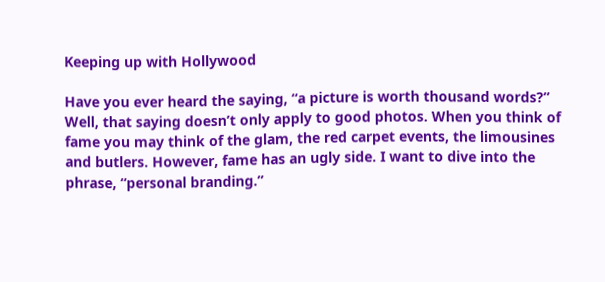Keeping up with Hollywood

Have you ever heard the saying, “a picture is worth thousand words?” Well, that saying doesn’t only apply to good photos. When you think of fame you may think of the glam, the red carpet events, the limousines and butlers. However, fame has an ugly side. I want to dive into the phrase, “personal branding.”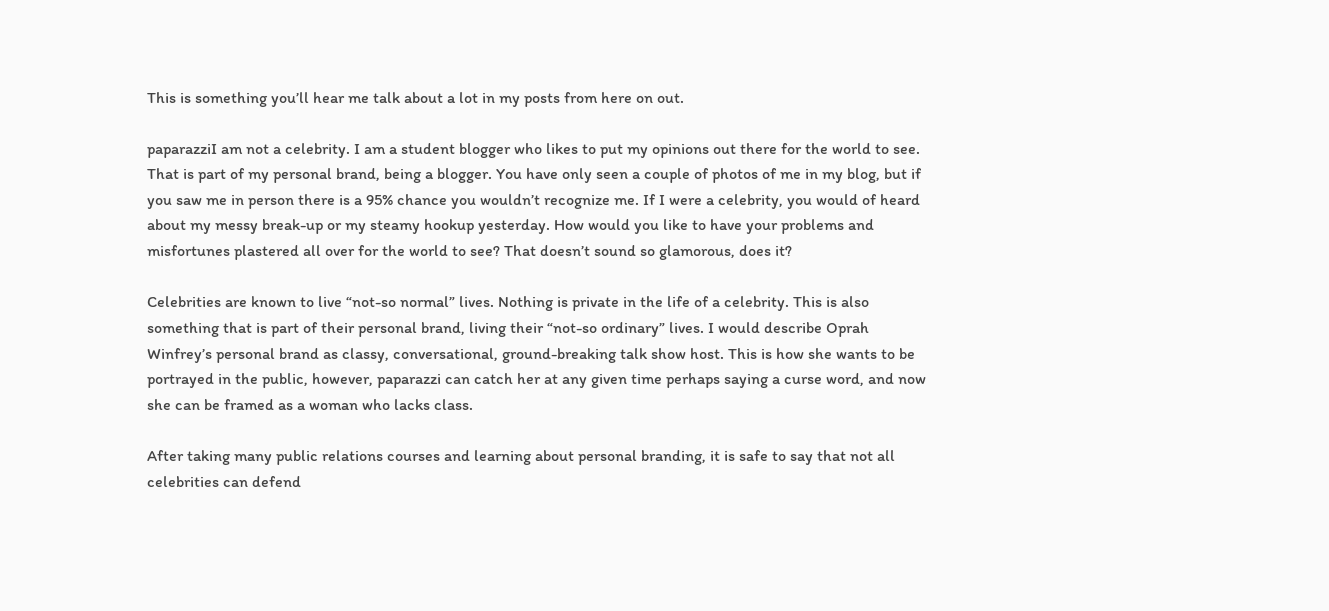This is something you’ll hear me talk about a lot in my posts from here on out.

paparazziI am not a celebrity. I am a student blogger who likes to put my opinions out there for the world to see. That is part of my personal brand, being a blogger. You have only seen a couple of photos of me in my blog, but if you saw me in person there is a 95% chance you wouldn’t recognize me. If I were a celebrity, you would of heard about my messy break-up or my steamy hookup yesterday. How would you like to have your problems and misfortunes plastered all over for the world to see? That doesn’t sound so glamorous, does it?

Celebrities are known to live “not-so normal” lives. Nothing is private in the life of a celebrity. This is also something that is part of their personal brand, living their “not-so ordinary” lives. I would describe Oprah Winfrey’s personal brand as classy, conversational, ground-breaking talk show host. This is how she wants to be portrayed in the public, however, paparazzi can catch her at any given time perhaps saying a curse word, and now she can be framed as a woman who lacks class.

After taking many public relations courses and learning about personal branding, it is safe to say that not all celebrities can defend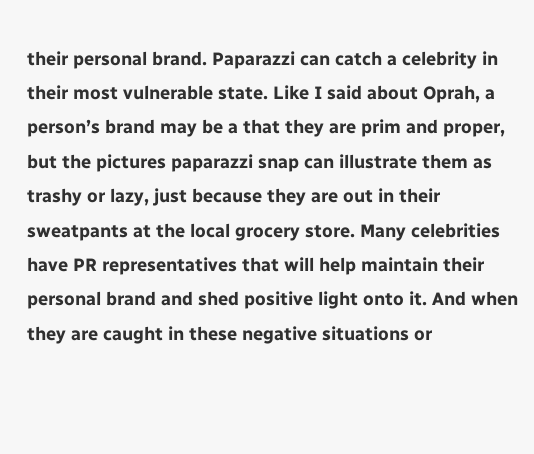their personal brand. Paparazzi can catch a celebrity in their most vulnerable state. Like I said about Oprah, a person’s brand may be a that they are prim and proper, but the pictures paparazzi snap can illustrate them as trashy or lazy, just because they are out in their sweatpants at the local grocery store. Many celebrities have PR representatives that will help maintain their personal brand and shed positive light onto it. And when they are caught in these negative situations or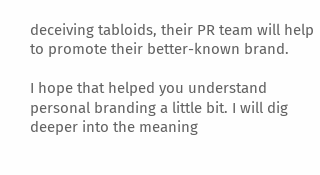deceiving tabloids, their PR team will help to promote their better-known brand.

I hope that helped you understand personal branding a little bit. I will dig deeper into the meaning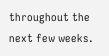throughout the next few weeks.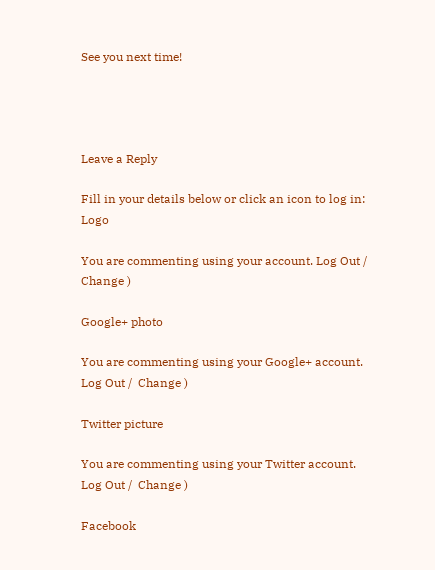See you next time!




Leave a Reply

Fill in your details below or click an icon to log in: Logo

You are commenting using your account. Log Out /  Change )

Google+ photo

You are commenting using your Google+ account. Log Out /  Change )

Twitter picture

You are commenting using your Twitter account. Log Out /  Change )

Facebook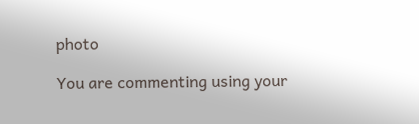photo

You are commenting using your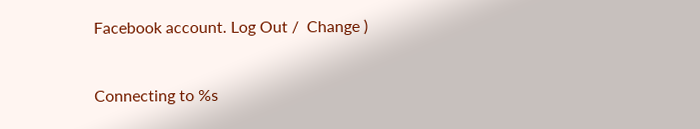Facebook account. Log Out /  Change )


Connecting to %s